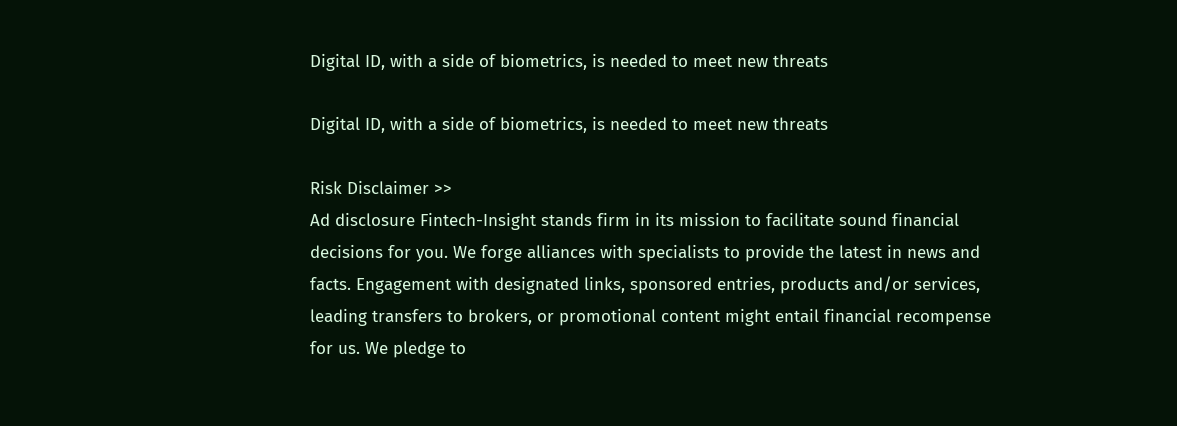Digital ID, with a side of biometrics, is needed to meet new threats

Digital ID, with a side of biometrics, is needed to meet new threats

Risk Disclaimer >>
Ad disclosure Fintech-Insight stands firm in its mission to facilitate sound financial decisions for you. We forge alliances with specialists to provide the latest in news and facts. Engagement with designated links, sponsored entries, products and/or services, leading transfers to brokers, or promotional content might entail financial recompense for us. We pledge to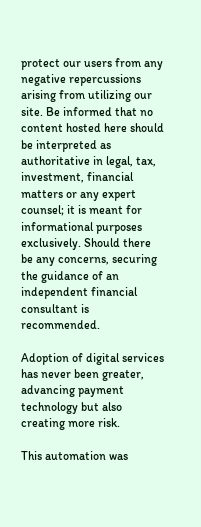protect our users from any negative repercussions arising from utilizing our site. Be informed that no content hosted here should be interpreted as authoritative in legal, tax, investment, financial matters or any expert counsel; it is meant for informational purposes exclusively. Should there be any concerns, securing the guidance of an independent financial consultant is recommended.

Adoption of digital services has never been greater, advancing payment technology but also creating more risk.

This automation was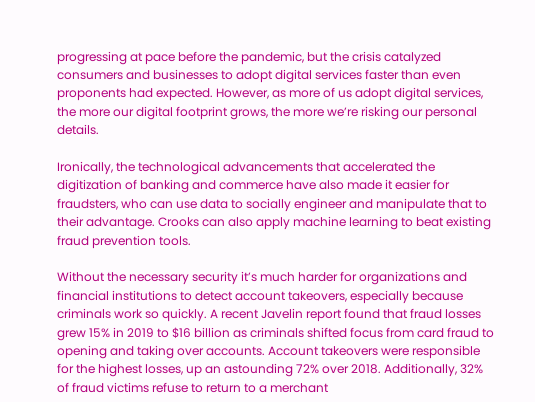progressing at pace before the pandemic, but the crisis catalyzed consumers and businesses to adopt digital services faster than even proponents had expected. However, as more of us adopt digital services, the more our digital footprint grows, the more we’re risking our personal details.

Ironically, the technological advancements that accelerated the digitization of banking and commerce have also made it easier for fraudsters, who can use data to socially engineer and manipulate that to their advantage. Crooks can also apply machine learning to beat existing fraud prevention tools.

Without the necessary security it’s much harder for organizations and financial institutions to detect account takeovers, especially because criminals work so quickly. A recent Javelin report found that fraud losses grew 15% in 2019 to $16 billion as criminals shifted focus from card fraud to opening and taking over accounts. Account takeovers were responsible for the highest losses, up an astounding 72% over 2018. Additionally, 32% of fraud victims refuse to return to a merchant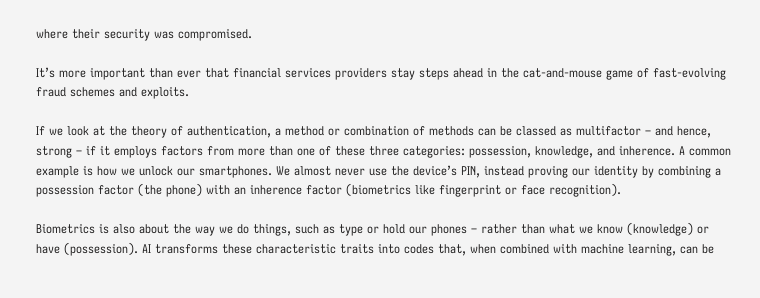where their security was compromised.

It’s more important than ever that financial services providers stay steps ahead in the cat-and-mouse game of fast-evolving fraud schemes and exploits.

If we look at the theory of authentication, a method or combination of methods can be classed as multifactor – and hence, strong – if it employs factors from more than one of these three categories: possession, knowledge, and inherence. A common example is how we unlock our smartphones. We almost never use the device’s PIN, instead proving our identity by combining a possession factor (the phone) with an inherence factor (biometrics like fingerprint or face recognition).

Biometrics is also about the way we do things, such as type or hold our phones – rather than what we know (knowledge) or have (possession). AI transforms these characteristic traits into codes that, when combined with machine learning, can be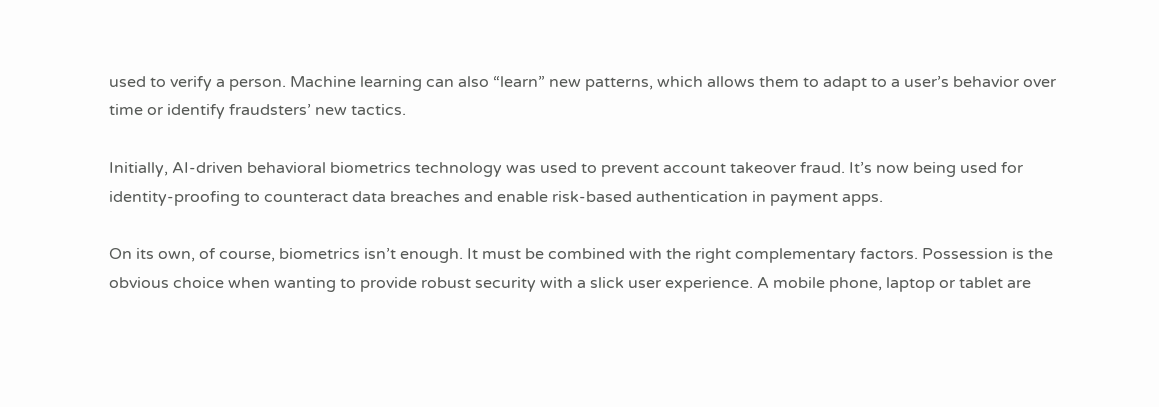used to verify a person. Machine learning can also “learn” new patterns, which allows them to adapt to a user’s behavior over time or identify fraudsters’ new tactics.

Initially, AI-driven behavioral biometrics technology was used to prevent account takeover fraud. It’s now being used for identity-proofing to counteract data breaches and enable risk-based authentication in payment apps.

On its own, of course, biometrics isn’t enough. It must be combined with the right complementary factors. Possession is the obvious choice when wanting to provide robust security with a slick user experience. A mobile phone, laptop or tablet are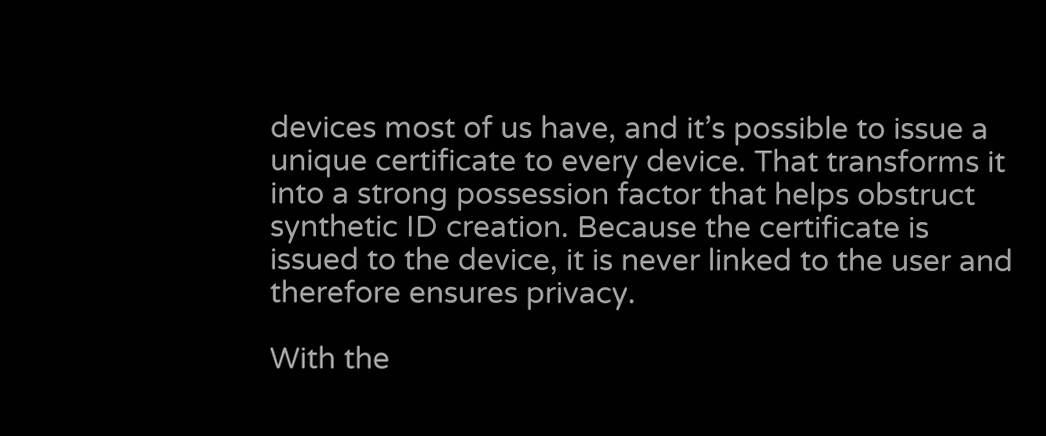devices most of us have, and it’s possible to issue a unique certificate to every device. That transforms it into a strong possession factor that helps obstruct synthetic ID creation. Because the certificate is issued to the device, it is never linked to the user and therefore ensures privacy.

With the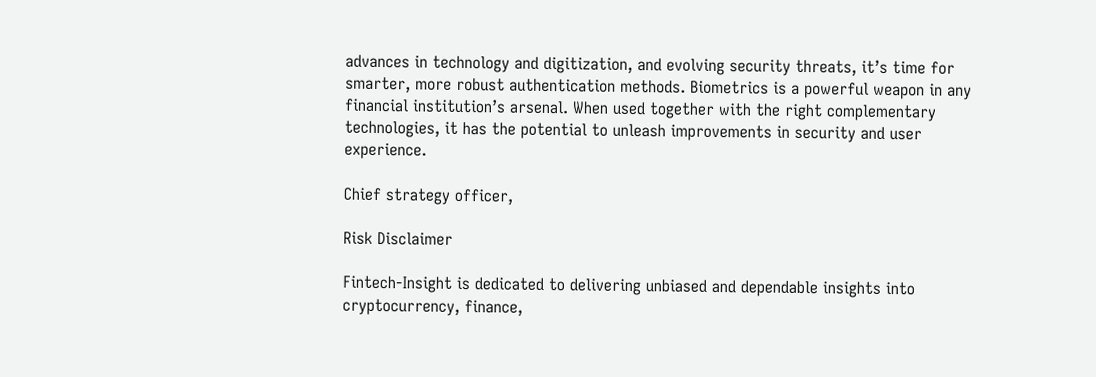advances in technology and digitization, and evolving security threats, it’s time for smarter, more robust authentication methods. Biometrics is a powerful weapon in any financial institution’s arsenal. When used together with the right complementary technologies, it has the potential to unleash improvements in security and user experience.

Chief strategy officer,

Risk Disclaimer

Fintech-Insight is dedicated to delivering unbiased and dependable insights into cryptocurrency, finance,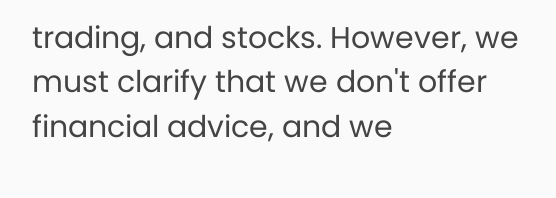trading, and stocks. However, we must clarify that we don't offer financial advice, and we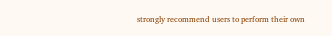strongly recommend users to perform their own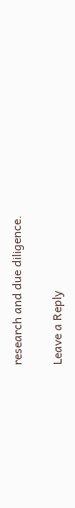research and due diligence.

Leave a Reply